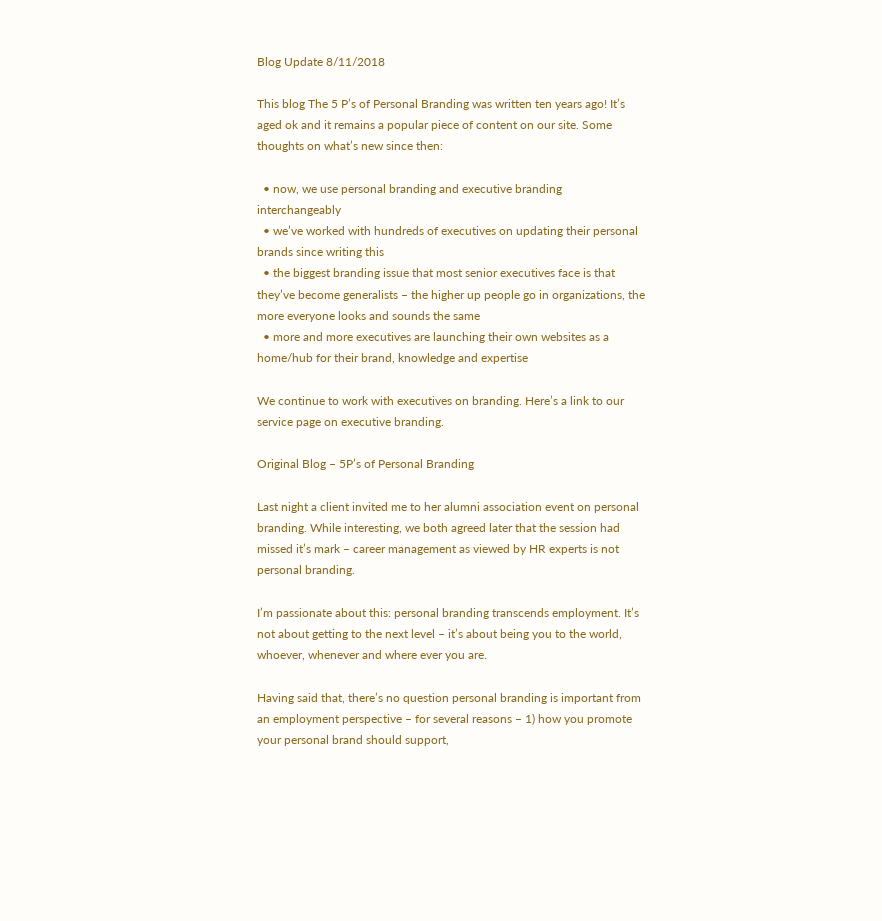Blog Update 8/11/2018

This blog The 5 P’s of Personal Branding was written ten years ago! It’s aged ok and it remains a popular piece of content on our site. Some thoughts on what’s new since then:

  • now, we use personal branding and executive branding interchangeably
  • we’ve worked with hundreds of executives on updating their personal brands since writing this
  • the biggest branding issue that most senior executives face is that they’ve become generalists – the higher up people go in organizations, the more everyone looks and sounds the same
  • more and more executives are launching their own websites as a home/hub for their brand, knowledge and expertise

We continue to work with executives on branding. Here’s a link to our service page on executive branding.

Original Blog – 5P’s of Personal Branding

Last night a client invited me to her alumni association event on personal branding. While interesting, we both agreed later that the session had missed it’s mark – career management as viewed by HR experts is not personal branding.

I’m passionate about this: personal branding transcends employment. It’s not about getting to the next level – it’s about being you to the world, whoever, whenever and where ever you are.

Having said that, there’s no question personal branding is important from an employment perspective – for several reasons – 1) how you promote your personal brand should support,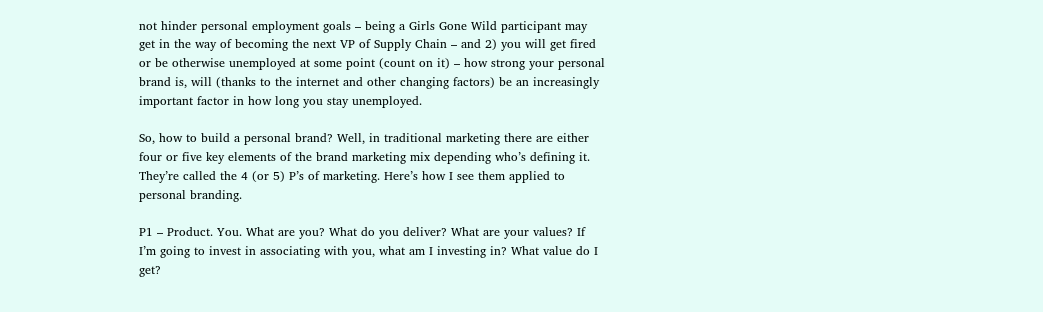not hinder personal employment goals – being a Girls Gone Wild participant may get in the way of becoming the next VP of Supply Chain – and 2) you will get fired or be otherwise unemployed at some point (count on it) – how strong your personal brand is, will (thanks to the internet and other changing factors) be an increasingly important factor in how long you stay unemployed.

So, how to build a personal brand? Well, in traditional marketing there are either four or five key elements of the brand marketing mix depending who’s defining it. They’re called the 4 (or 5) P’s of marketing. Here’s how I see them applied to personal branding.

P1 – Product. You. What are you? What do you deliver? What are your values? If I’m going to invest in associating with you, what am I investing in? What value do I get?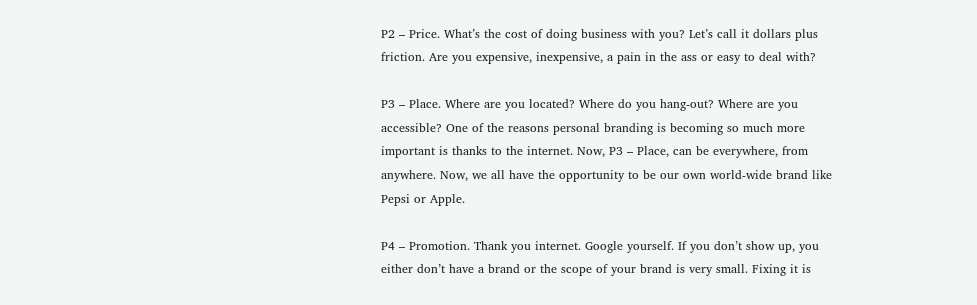P2 – Price. What’s the cost of doing business with you? Let’s call it dollars plus friction. Are you expensive, inexpensive, a pain in the ass or easy to deal with?

P3 – Place. Where are you located? Where do you hang-out? Where are you accessible? One of the reasons personal branding is becoming so much more important is thanks to the internet. Now, P3 – Place, can be everywhere, from anywhere. Now, we all have the opportunity to be our own world-wide brand like Pepsi or Apple.

P4 – Promotion. Thank you internet. Google yourself. If you don’t show up, you either don’t have a brand or the scope of your brand is very small. Fixing it is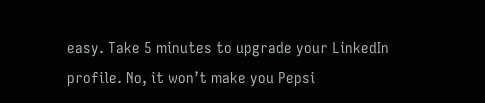easy. Take 5 minutes to upgrade your LinkedIn profile. No, it won’t make you Pepsi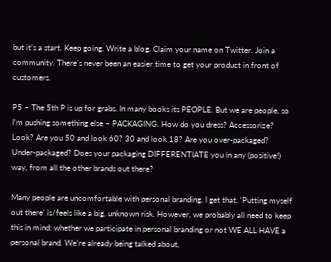but it’s a start. Keep going. Write a blog. Claim your name on Twitter. Join a community. There’s never been an easier time to get your product in front of customers.

P5 – The 5th P is up for grabs. In many books its PEOPLE. But we are people, so I’m pushing something else – PACKAGING. How do you dress? Accessorize? Look? Are you 50 and look 60? 30 and look 18? Are you over-packaged? Under-packaged? Does your packaging DIFFERENTIATE you in any (positive!) way, from all the other brands out there?

Many people are uncomfortable with personal branding. I get that. ‘Putting myself out there’ is/feels like a big, unknown risk. However, we probably all need to keep this in mind: whether we participate in personal branding or not WE ALL HAVE a personal brand. We’re already being talked about,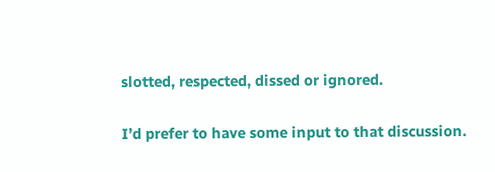slotted, respected, dissed or ignored.

I’d prefer to have some input to that discussion.